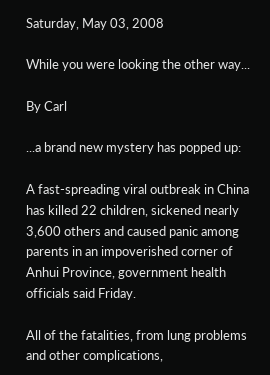Saturday, May 03, 2008

While you were looking the other way...

By Carl

...a brand new mystery has popped up:

A fast-spreading viral outbreak in China has killed 22 children, sickened nearly 3,600 others and caused panic among parents in an impoverished corner of Anhui Province, government health officials said Friday.

All of the fatalities, from lung problems and other complications,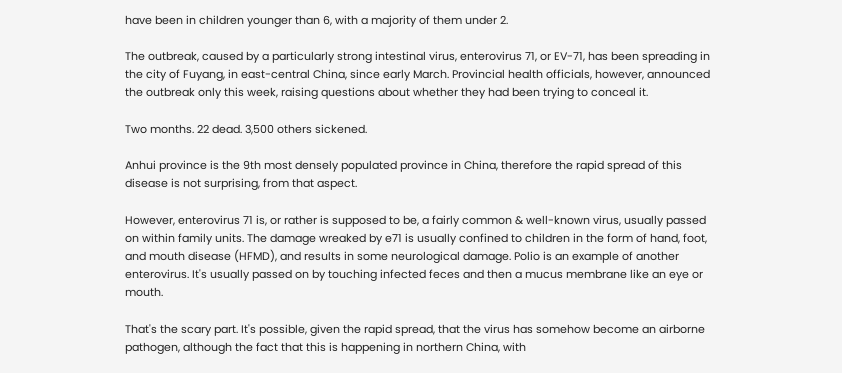have been in children younger than 6, with a majority of them under 2.

The outbreak, caused by a particularly strong intestinal virus, enterovirus 71, or EV-71, has been spreading in the city of Fuyang, in east-central China, since early March. Provincial health officials, however, announced the outbreak only this week, raising questions about whether they had been trying to conceal it.

Two months. 22 dead. 3,500 others sickened.

Anhui province is the 9th most densely populated province in China, therefore the rapid spread of this disease is not surprising, from that aspect.

However, enterovirus 71 is, or rather is supposed to be, a fairly common & well-known virus, usually passed on within family units. The damage wreaked by e71 is usually confined to children in the form of hand, foot, and mouth disease (HFMD), and results in some neurological damage. Polio is an example of another enterovirus. It's usually passed on by touching infected feces and then a mucus membrane like an eye or mouth.

That's the scary part. It's possible, given the rapid spread, that the virus has somehow become an airborne pathogen, although the fact that this is happening in northern China, with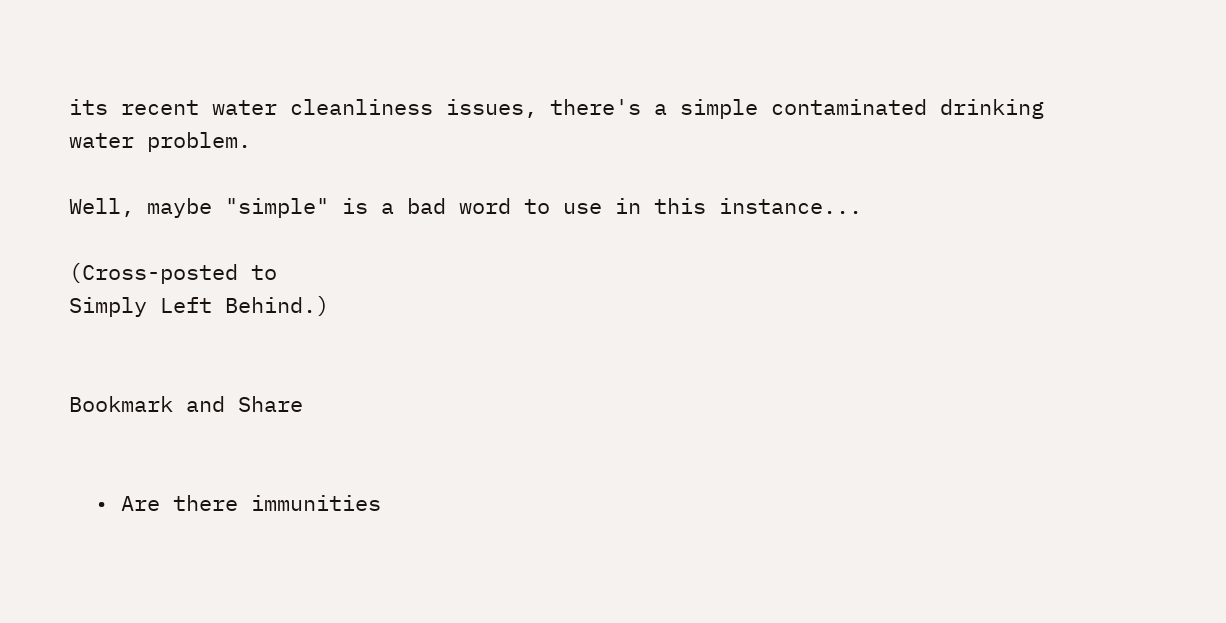its recent water cleanliness issues, there's a simple contaminated drinking water problem.

Well, maybe "simple" is a bad word to use in this instance...

(Cross-posted to
Simply Left Behind.)


Bookmark and Share


  • Are there immunities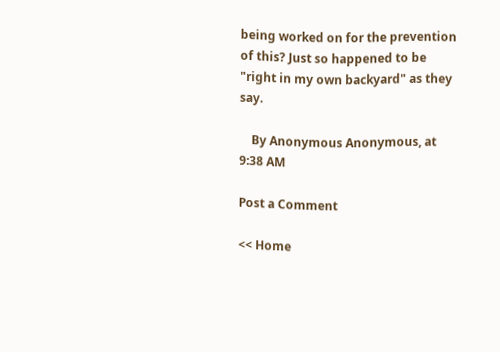being worked on for the prevention of this? Just so happened to be "right in my own backyard" as they say.

    By Anonymous Anonymous, at 9:38 AM

Post a Comment

<< Home